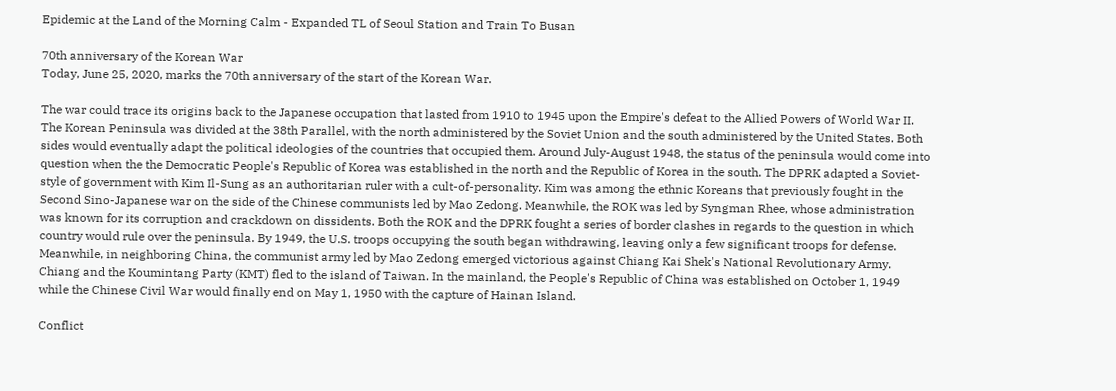Epidemic at the Land of the Morning Calm - Expanded TL of Seoul Station and Train To Busan

70th anniversary of the Korean War
Today, June 25, 2020, marks the 70th anniversary of the start of the Korean War.

The war could trace its origins back to the Japanese occupation that lasted from 1910 to 1945 upon the Empire's defeat to the Allied Powers of World War II. The Korean Peninsula was divided at the 38th Parallel, with the north administered by the Soviet Union and the south administered by the United States. Both sides would eventually adapt the political ideologies of the countries that occupied them. Around July-August 1948, the status of the peninsula would come into question when the the Democratic People's Republic of Korea was established in the north and the Republic of Korea in the south. The DPRK adapted a Soviet-style of government with Kim Il-Sung as an authoritarian ruler with a cult-of-personality. Kim was among the ethnic Koreans that previously fought in the Second Sino-Japanese war on the side of the Chinese communists led by Mao Zedong. Meanwhile, the ROK was led by Syngman Rhee, whose administration was known for its corruption and crackdown on dissidents. Both the ROK and the DPRK fought a series of border clashes in regards to the question in which country would rule over the peninsula. By 1949, the U.S. troops occupying the south began withdrawing, leaving only a few significant troops for defense. Meanwhile, in neighboring China, the communist army led by Mao Zedong emerged victorious against Chiang Kai Shek's National Revolutionary Army. Chiang and the Koumintang Party (KMT) fled to the island of Taiwan. In the mainland, the People's Republic of China was established on October 1, 1949 while the Chinese Civil War would finally end on May 1, 1950 with the capture of Hainan Island.

Conflict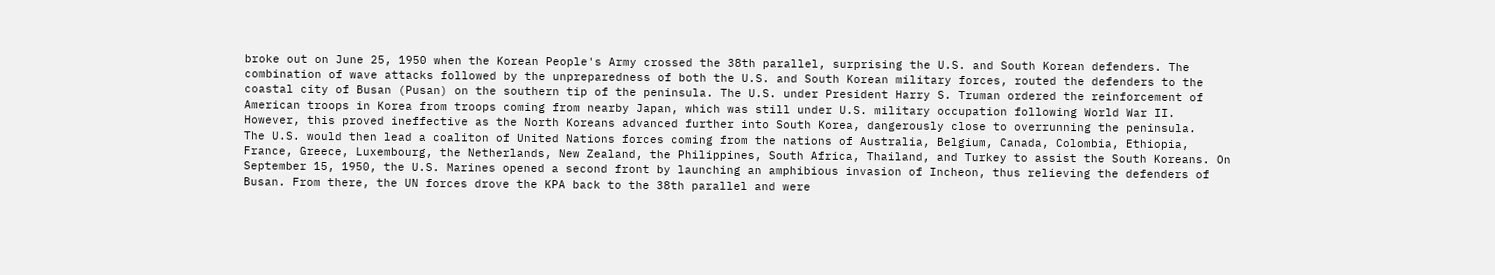broke out on June 25, 1950 when the Korean People's Army crossed the 38th parallel, surprising the U.S. and South Korean defenders. The combination of wave attacks followed by the unpreparedness of both the U.S. and South Korean military forces, routed the defenders to the coastal city of Busan (Pusan) on the southern tip of the peninsula. The U.S. under President Harry S. Truman ordered the reinforcement of American troops in Korea from troops coming from nearby Japan, which was still under U.S. military occupation following World War II. However, this proved ineffective as the North Koreans advanced further into South Korea, dangerously close to overrunning the peninsula.
The U.S. would then lead a coaliton of United Nations forces coming from the nations of Australia, Belgium, Canada, Colombia, Ethiopia, France, Greece, Luxembourg, the Netherlands, New Zealand, the Philippines, South Africa, Thailand, and Turkey to assist the South Koreans. On September 15, 1950, the U.S. Marines opened a second front by launching an amphibious invasion of Incheon, thus relieving the defenders of Busan. From there, the UN forces drove the KPA back to the 38th parallel and were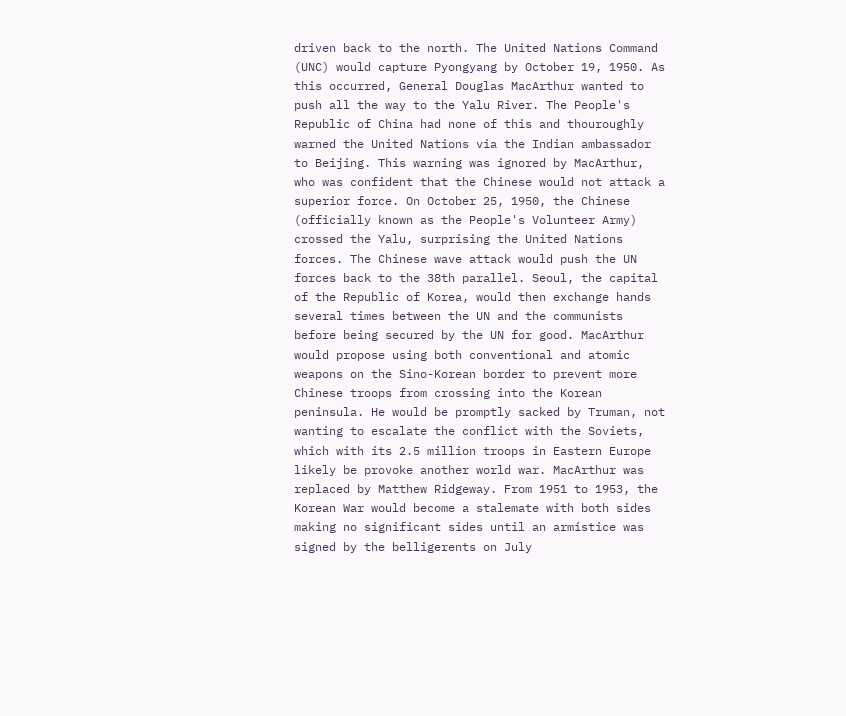driven back to the north. The United Nations Command (UNC) would capture Pyongyang by October 19, 1950. As this occurred, General Douglas MacArthur wanted to push all the way to the Yalu River. The People's Republic of China had none of this and thouroughly warned the United Nations via the Indian ambassador to Beijing. This warning was ignored by MacArthur, who was confident that the Chinese would not attack a superior force. On October 25, 1950, the Chinese (officially known as the People's Volunteer Army) crossed the Yalu, surprising the United Nations forces. The Chinese wave attack would push the UN forces back to the 38th parallel. Seoul, the capital of the Republic of Korea, would then exchange hands several times between the UN and the communists before being secured by the UN for good. MacArthur would propose using both conventional and atomic weapons on the Sino-Korean border to prevent more Chinese troops from crossing into the Korean peninsula. He would be promptly sacked by Truman, not wanting to escalate the conflict with the Soviets, which with its 2.5 million troops in Eastern Europe likely be provoke another world war. MacArthur was replaced by Matthew Ridgeway. From 1951 to 1953, the Korean War would become a stalemate with both sides making no significant sides until an armistice was signed by the belligerents on July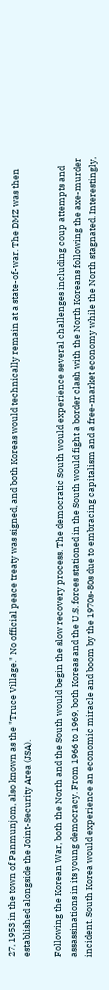27, 1953 in the town of Panmunjom, also known as the "Truce Village." No official peace treaty was signed, and both Koreas would technically remain at a state-of-war. The DMZ was then established alongside the Joint-Security Area (JSA).

Following the Korean War, both the North and the South would begin the slow recovery process. The democratic South would experience several challenges including coup attempts and assassinations in its young democracy. From 1966 to 1969, both Koreas and the U.S. forces stationed in the South would fight a border clash with the North Koreans following the axe-murder incident. South Korea would experience an economic miracle and boom by the 1970s-80s due to embracing capitalism and a free-market economy while the North stagnated. Interestingly,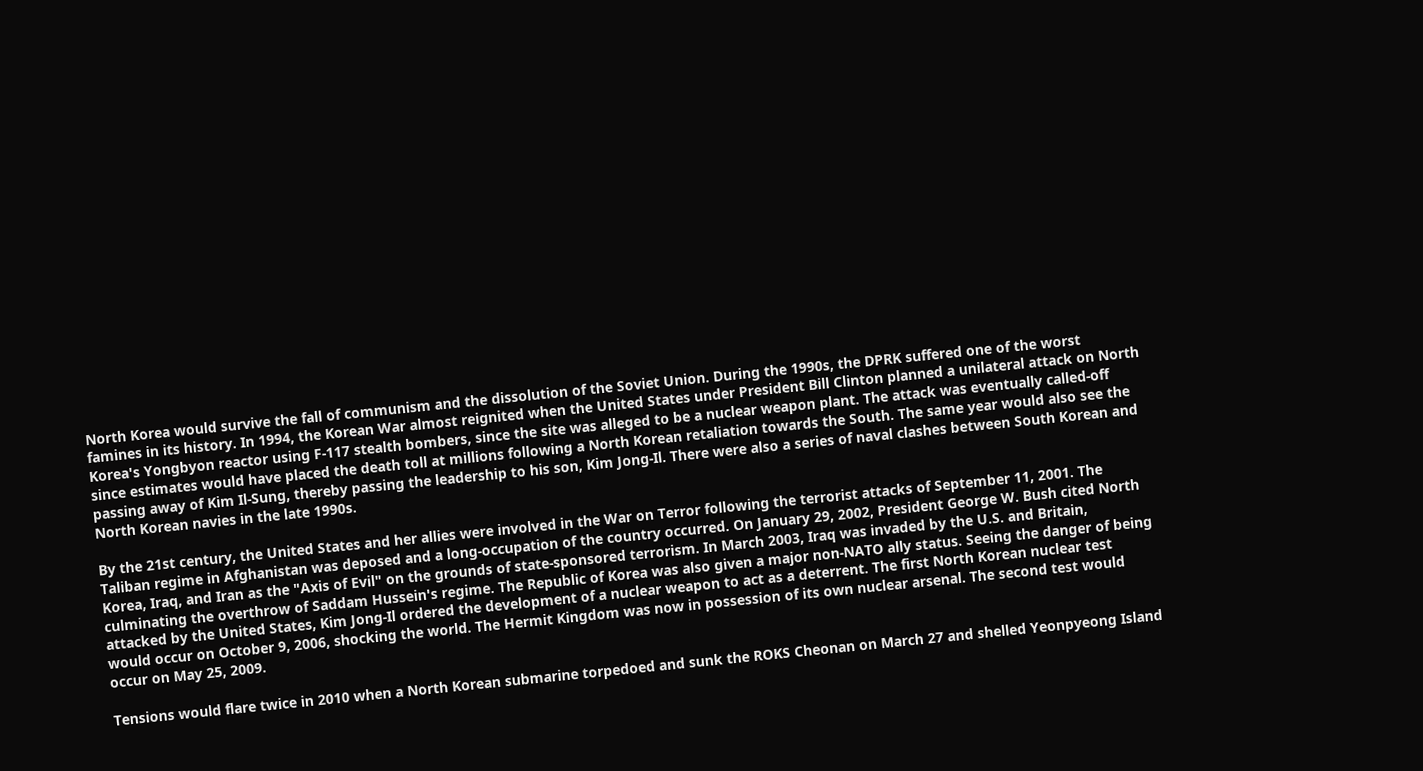North Korea would survive the fall of communism and the dissolution of the Soviet Union. During the 1990s, the DPRK suffered one of the worst famines in its history. In 1994, the Korean War almost reignited when the United States under President Bill Clinton planned a unilateral attack on North Korea's Yongbyon reactor using F-117 stealth bombers, since the site was alleged to be a nuclear weapon plant. The attack was eventually called-off since estimates would have placed the death toll at millions following a North Korean retaliation towards the South. The same year would also see the passing away of Kim Il-Sung, thereby passing the leadership to his son, Kim Jong-Il. There were also a series of naval clashes between South Korean and North Korean navies in the late 1990s.

By the 21st century, the United States and her allies were involved in the War on Terror following the terrorist attacks of September 11, 2001. The Taliban regime in Afghanistan was deposed and a long-occupation of the country occurred. On January 29, 2002, President George W. Bush cited North Korea, Iraq, and Iran as the "Axis of Evil" on the grounds of state-sponsored terrorism. In March 2003, Iraq was invaded by the U.S. and Britain, culminating the overthrow of Saddam Hussein's regime. The Republic of Korea was also given a major non-NATO ally status. Seeing the danger of being attacked by the United States, Kim Jong-Il ordered the development of a nuclear weapon to act as a deterrent. The first North Korean nuclear test would occur on October 9, 2006, shocking the world. The Hermit Kingdom was now in possession of its own nuclear arsenal. The second test would occur on May 25, 2009.

Tensions would flare twice in 2010 when a North Korean submarine torpedoed and sunk the ROKS Cheonan on March 27 and shelled Yeonpyeong Island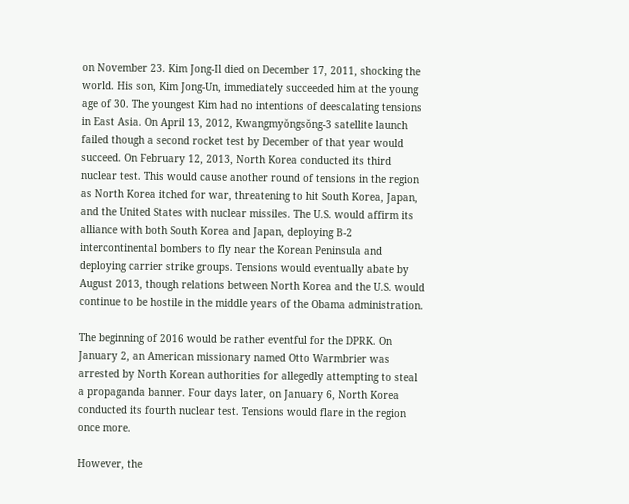on November 23. Kim Jong-Il died on December 17, 2011, shocking the world. His son, Kim Jong-Un, immediately succeeded him at the young age of 30. The youngest Kim had no intentions of deescalating tensions in East Asia. On April 13, 2012, Kwangmyŏngsŏng-3 satellite launch failed though a second rocket test by December of that year would succeed. On February 12, 2013, North Korea conducted its third nuclear test. This would cause another round of tensions in the region as North Korea itched for war, threatening to hit South Korea, Japan, and the United States with nuclear missiles. The U.S. would affirm its alliance with both South Korea and Japan, deploying B-2 intercontinental bombers to fly near the Korean Peninsula and deploying carrier strike groups. Tensions would eventually abate by August 2013, though relations between North Korea and the U.S. would continue to be hostile in the middle years of the Obama administration.

The beginning of 2016 would be rather eventful for the DPRK. On January 2, an American missionary named Otto Warmbrier was arrested by North Korean authorities for allegedly attempting to steal a propaganda banner. Four days later, on January 6, North Korea conducted its fourth nuclear test. Tensions would flare in the region once more.

However, the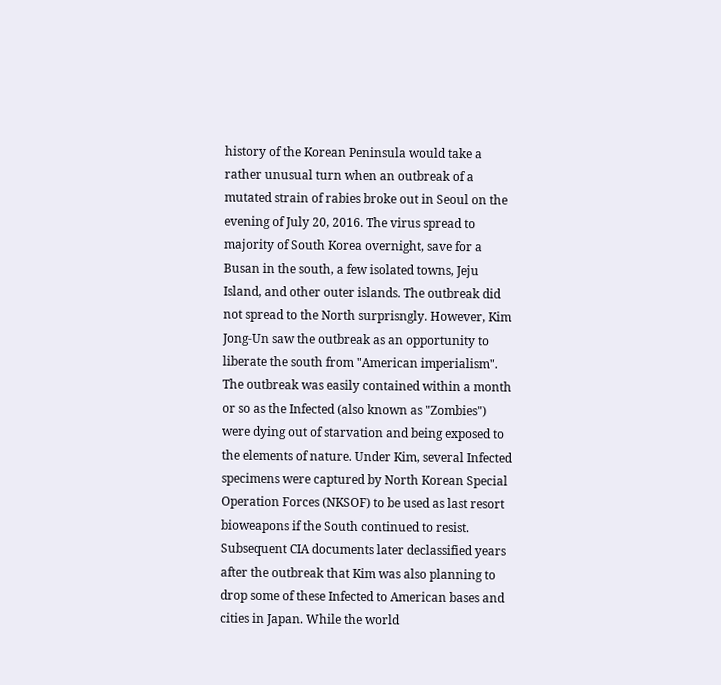history of the Korean Peninsula would take a rather unusual turn when an outbreak of a mutated strain of rabies broke out in Seoul on the evening of July 20, 2016. The virus spread to majority of South Korea overnight, save for a Busan in the south, a few isolated towns, Jeju Island, and other outer islands. The outbreak did not spread to the North surprisngly. However, Kim Jong-Un saw the outbreak as an opportunity to liberate the south from "American imperialism". The outbreak was easily contained within a month or so as the Infected (also known as "Zombies") were dying out of starvation and being exposed to the elements of nature. Under Kim, several Infected specimens were captured by North Korean Special Operation Forces (NKSOF) to be used as last resort bioweapons if the South continued to resist. Subsequent CIA documents later declassified years after the outbreak that Kim was also planning to drop some of these Infected to American bases and cities in Japan. While the world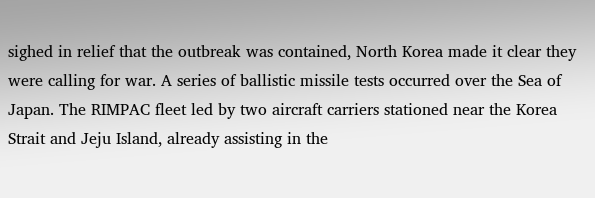sighed in relief that the outbreak was contained, North Korea made it clear they were calling for war. A series of ballistic missile tests occurred over the Sea of Japan. The RIMPAC fleet led by two aircraft carriers stationed near the Korea Strait and Jeju Island, already assisting in the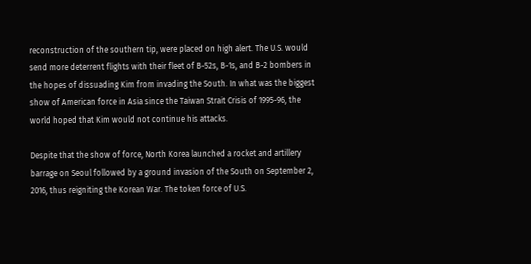reconstruction of the southern tip, were placed on high alert. The U.S. would send more deterrent flights with their fleet of B-52s, B-1s, and B-2 bombers in the hopes of dissuading Kim from invading the South. In what was the biggest show of American force in Asia since the Taiwan Strait Crisis of 1995-96, the world hoped that Kim would not continue his attacks.

Despite that the show of force, North Korea launched a rocket and artillery barrage on Seoul followed by a ground invasion of the South on September 2, 2016, thus reigniting the Korean War. The token force of U.S.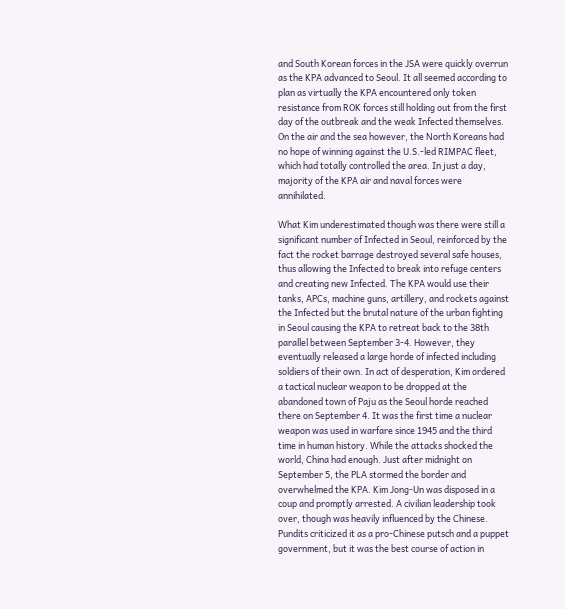and South Korean forces in the JSA were quickly overrun as the KPA advanced to Seoul. It all seemed according to plan as virtually the KPA encountered only token resistance from ROK forces still holding out from the first day of the outbreak and the weak Infected themselves. On the air and the sea however, the North Koreans had no hope of winning against the U.S.-led RIMPAC fleet, which had totally controlled the area. In just a day, majority of the KPA air and naval forces were annihilated.

What Kim underestimated though was there were still a significant number of Infected in Seoul, reinforced by the fact the rocket barrage destroyed several safe houses, thus allowing the Infected to break into refuge centers and creating new Infected. The KPA would use their tanks, APCs, machine guns, artillery, and rockets against the Infected but the brutal nature of the urban fighting in Seoul causing the KPA to retreat back to the 38th parallel between September 3-4. However, they eventually released a large horde of infected including soldiers of their own. In act of desperation, Kim ordered a tactical nuclear weapon to be dropped at the abandoned town of Paju as the Seoul horde reached there on September 4. It was the first time a nuclear weapon was used in warfare since 1945 and the third time in human history. While the attacks shocked the world, China had enough. Just after midnight on September 5, the PLA stormed the border and overwhelmed the KPA. Kim Jong-Un was disposed in a coup and promptly arrested. A civilian leadership took over, though was heavily influenced by the Chinese. Pundits criticized it as a pro-Chinese putsch and a puppet government, but it was the best course of action in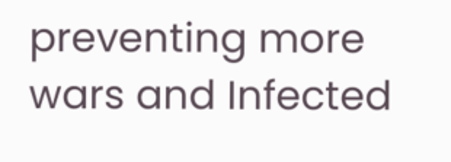preventing more wars and Infected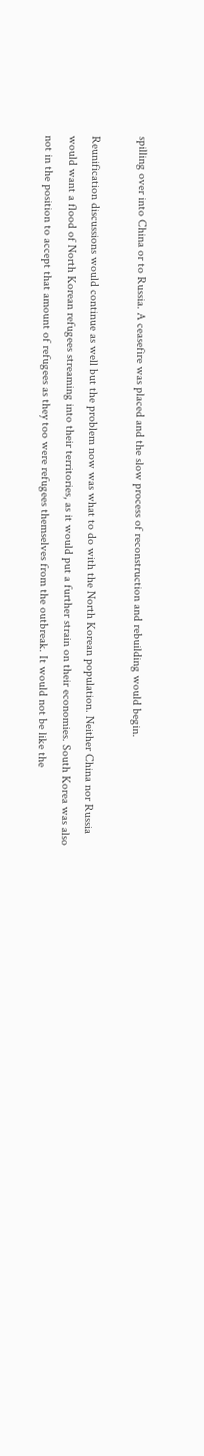spilling over into China or to Russia. A ceasefire was placed and the slow process of reconstruction and rebuilding would begin.

Reunification discussions would continue as well but the problem now was what to do with the North Korean population. Neither China nor Russia would want a flood of North Korean refugees streaming into their territories, as it would put a further strain on their economies. South Korea was also not in the position to accept that amount of refugees as they too were refugees themselves from the outbreak. It would not be like the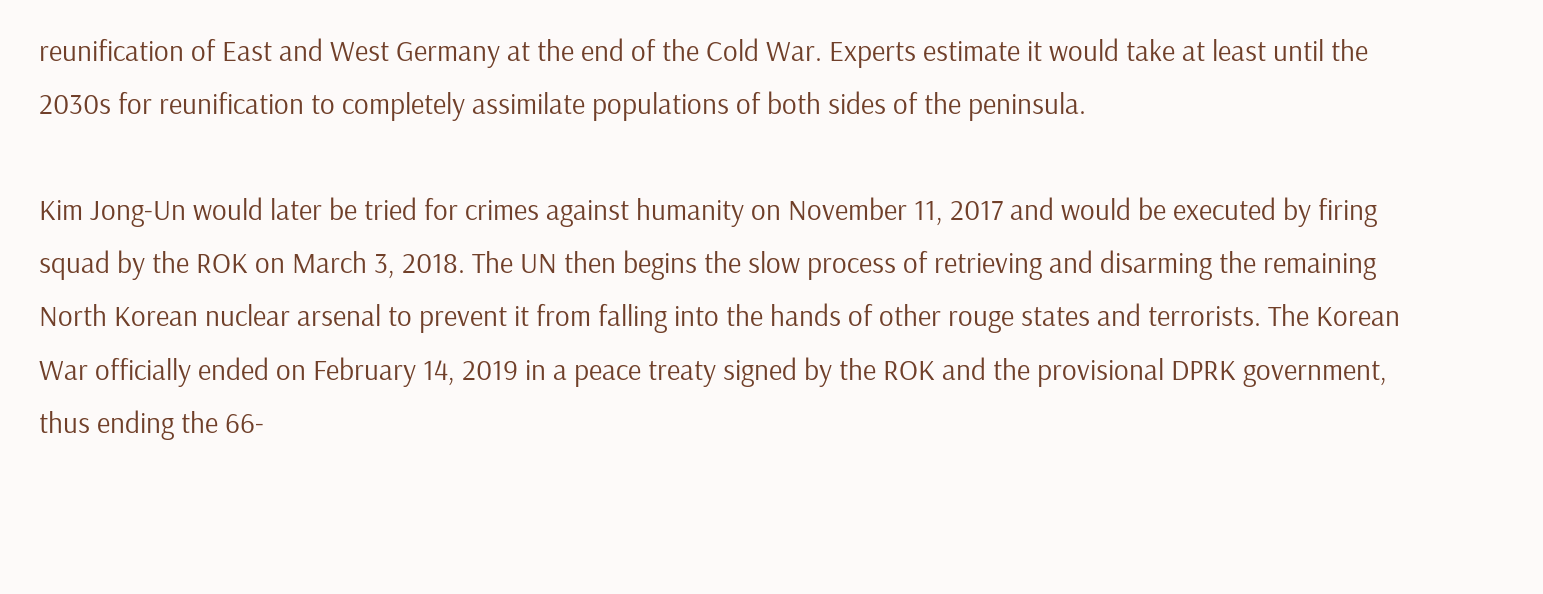reunification of East and West Germany at the end of the Cold War. Experts estimate it would take at least until the 2030s for reunification to completely assimilate populations of both sides of the peninsula.

Kim Jong-Un would later be tried for crimes against humanity on November 11, 2017 and would be executed by firing squad by the ROK on March 3, 2018. The UN then begins the slow process of retrieving and disarming the remaining North Korean nuclear arsenal to prevent it from falling into the hands of other rouge states and terrorists. The Korean War officially ended on February 14, 2019 in a peace treaty signed by the ROK and the provisional DPRK government, thus ending the 66-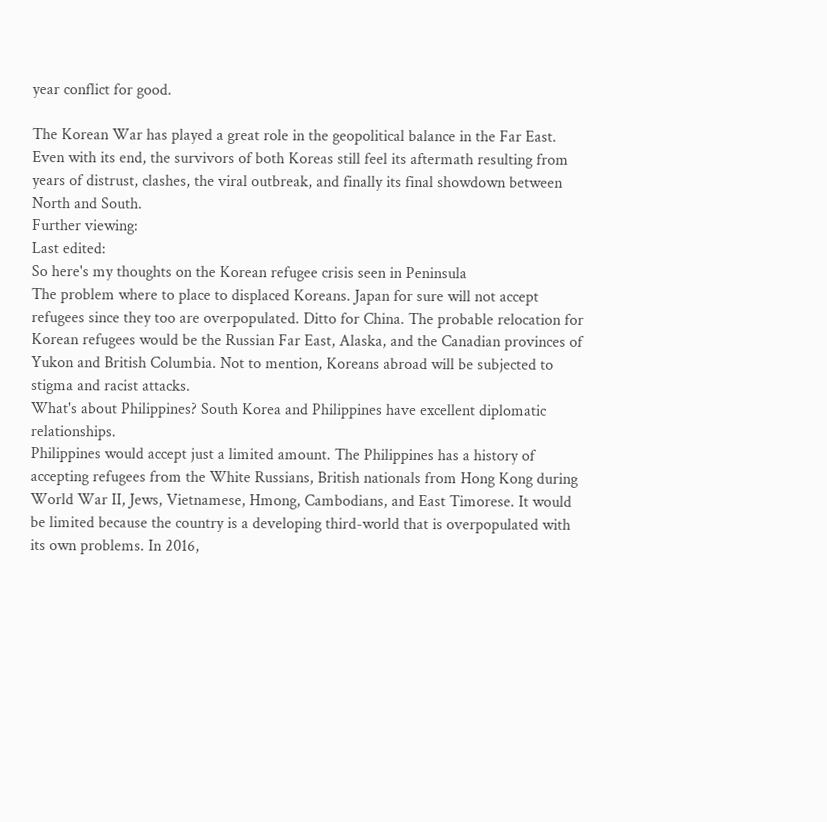year conflict for good.

The Korean War has played a great role in the geopolitical balance in the Far East. Even with its end, the survivors of both Koreas still feel its aftermath resulting from years of distrust, clashes, the viral outbreak, and finally its final showdown between North and South.
Further viewing:
Last edited:
So here's my thoughts on the Korean refugee crisis seen in Peninsula
The problem where to place to displaced Koreans. Japan for sure will not accept refugees since they too are overpopulated. Ditto for China. The probable relocation for Korean refugees would be the Russian Far East, Alaska, and the Canadian provinces of Yukon and British Columbia. Not to mention, Koreans abroad will be subjected to stigma and racist attacks.
What's about Philippines? South Korea and Philippines have excellent diplomatic relationships.
Philippines would accept just a limited amount. The Philippines has a history of accepting refugees from the White Russians, British nationals from Hong Kong during World War II, Jews, Vietnamese, Hmong, Cambodians, and East Timorese. It would be limited because the country is a developing third-world that is overpopulated with its own problems. In 2016,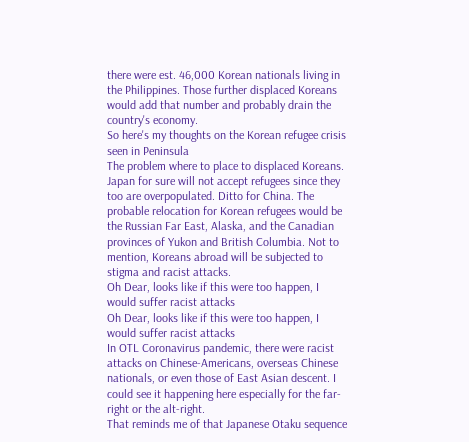there were est. 46,000 Korean nationals living in the Philippines. Those further displaced Koreans would add that number and probably drain the country's economy.
So here's my thoughts on the Korean refugee crisis seen in Peninsula
The problem where to place to displaced Koreans. Japan for sure will not accept refugees since they too are overpopulated. Ditto for China. The probable relocation for Korean refugees would be the Russian Far East, Alaska, and the Canadian provinces of Yukon and British Columbia. Not to mention, Koreans abroad will be subjected to stigma and racist attacks.
Oh Dear, looks like if this were too happen, I would suffer racist attacks
Oh Dear, looks like if this were too happen, I would suffer racist attacks
In OTL Coronavirus pandemic, there were racist attacks on Chinese-Americans, overseas Chinese nationals, or even those of East Asian descent. I could see it happening here especially for the far-right or the alt-right.
That reminds me of that Japanese Otaku sequence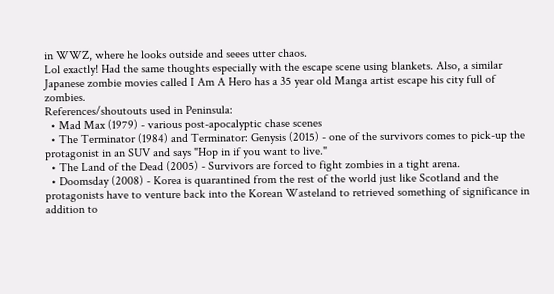in WWZ, where he looks outside and seees utter chaos.
Lol exactly! Had the same thoughts especially with the escape scene using blankets. Also, a similar Japanese zombie movies called I Am A Hero has a 35 year old Manga artist escape his city full of zombies.
References/shoutouts used in Peninsula:
  • Mad Max (1979) - various post-apocalyptic chase scenes
  • The Terminator (1984) and Terminator: Genysis (2015) - one of the survivors comes to pick-up the protagonist in an SUV and says "Hop in if you want to live."
  • The Land of the Dead (2005) - Survivors are forced to fight zombies in a tight arena.
  • Doomsday (2008) - Korea is quarantined from the rest of the world just like Scotland and the protagonists have to venture back into the Korean Wasteland to retrieved something of significance in addition to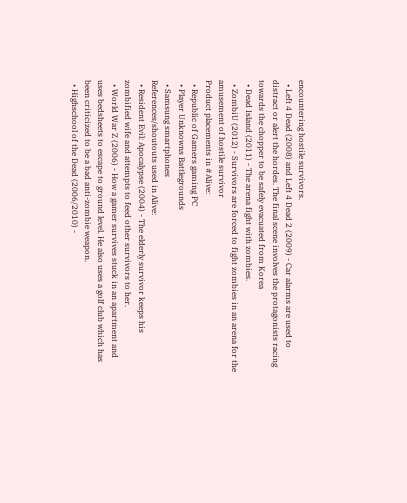encountering hostile survivors.
  • Left 4 Dead (2008) and Left 4 Dead 2 (2009) - Car alarms are used to distract or alert the hordes. The final scene involves the protagonists racing towards the chopper to be safely evacuated from Korea
  • Dead Island (2011) - The arena fight with zombies.
  • ZombiU (2012) - Survivors are forced to fight zombies in an arena for the amusement of hostile survivor
Product placements in #Alive:
  • Republic of Gamers gaming PC
  • Player Unknowns Battlegrounds
  • Samsung smartphones
References/shoutouts used in Alive:
  • Resident Evil: Apocalypse (2004) - The elderly survivor keeps his zombified wife and attempts to feed other survivors to her.
  • World War Z (2006) - How a gamer survives stuck in an apartment and uses bedsheets to escape to ground level. He also uses a golf club which has been criticized to be a bad anti-zombie weapon.
  • Highschool of the Dead (2006/2010) -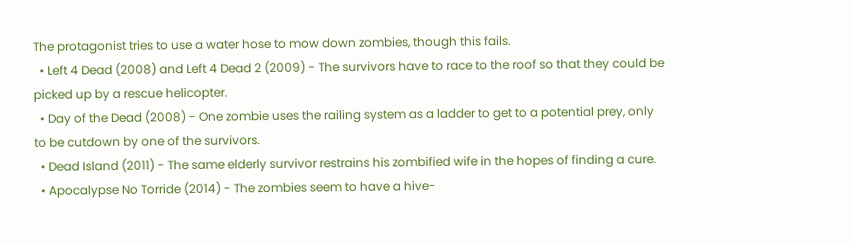The protagonist tries to use a water hose to mow down zombies, though this fails.
  • Left 4 Dead (2008) and Left 4 Dead 2 (2009) - The survivors have to race to the roof so that they could be picked up by a rescue helicopter.
  • Day of the Dead (2008) - One zombie uses the railing system as a ladder to get to a potential prey, only to be cutdown by one of the survivors.
  • Dead Island (2011) - The same elderly survivor restrains his zombified wife in the hopes of finding a cure.
  • Apocalypse No Torride (2014) - The zombies seem to have a hive-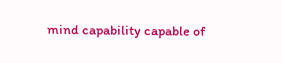mind capability capable of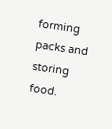forming packs and storing food.